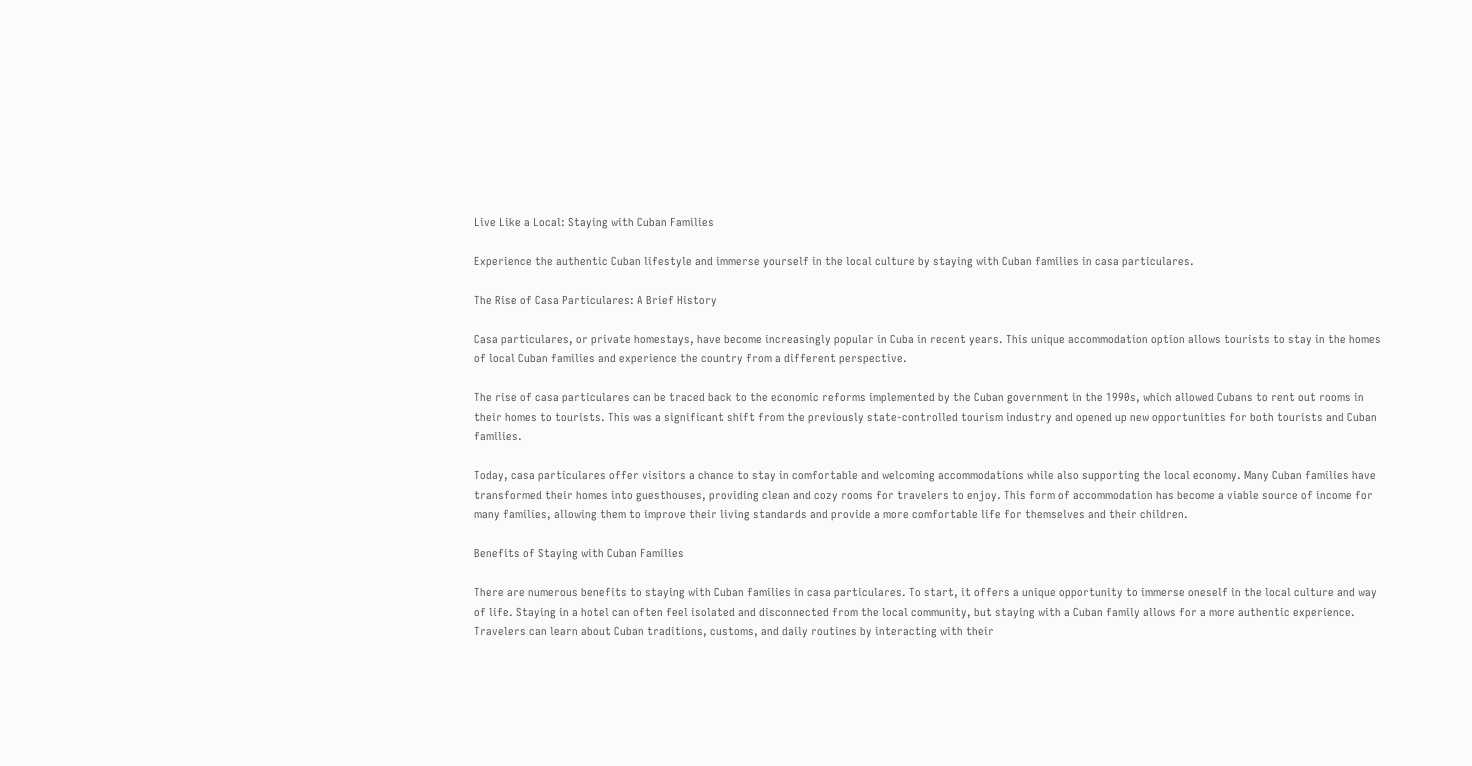Live Like a Local: Staying with Cuban Families

Experience the authentic Cuban lifestyle and immerse yourself in the local culture by staying with Cuban families in casa particulares.

The Rise of Casa Particulares: A Brief History

Casa particulares, or private homestays, have become increasingly popular in Cuba in recent years. This unique accommodation option allows tourists to stay in the homes of local Cuban families and experience the country from a different perspective.

The rise of casa particulares can be traced back to the economic reforms implemented by the Cuban government in the 1990s, which allowed Cubans to rent out rooms in their homes to tourists. This was a significant shift from the previously state-controlled tourism industry and opened up new opportunities for both tourists and Cuban families.

Today, casa particulares offer visitors a chance to stay in comfortable and welcoming accommodations while also supporting the local economy. Many Cuban families have transformed their homes into guesthouses, providing clean and cozy rooms for travelers to enjoy. This form of accommodation has become a viable source of income for many families, allowing them to improve their living standards and provide a more comfortable life for themselves and their children.

Benefits of Staying with Cuban Families

There are numerous benefits to staying with Cuban families in casa particulares. To start, it offers a unique opportunity to immerse oneself in the local culture and way of life. Staying in a hotel can often feel isolated and disconnected from the local community, but staying with a Cuban family allows for a more authentic experience. Travelers can learn about Cuban traditions, customs, and daily routines by interacting with their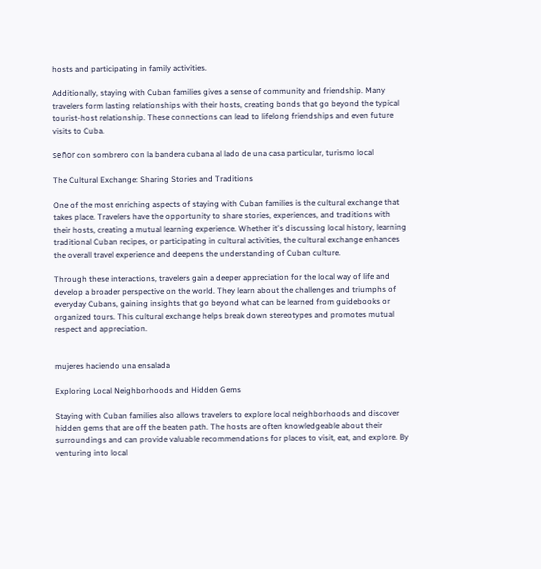hosts and participating in family activities.

Additionally, staying with Cuban families gives a sense of community and friendship. Many travelers form lasting relationships with their hosts, creating bonds that go beyond the typical tourist-host relationship. These connections can lead to lifelong friendships and even future visits to Cuba.

señor con sombrero con la bandera cubana al lado de una casa particular, turismo local

The Cultural Exchange: Sharing Stories and Traditions

One of the most enriching aspects of staying with Cuban families is the cultural exchange that takes place. Travelers have the opportunity to share stories, experiences, and traditions with their hosts, creating a mutual learning experience. Whether it's discussing local history, learning traditional Cuban recipes, or participating in cultural activities, the cultural exchange enhances the overall travel experience and deepens the understanding of Cuban culture.

Through these interactions, travelers gain a deeper appreciation for the local way of life and develop a broader perspective on the world. They learn about the challenges and triumphs of everyday Cubans, gaining insights that go beyond what can be learned from guidebooks or organized tours. This cultural exchange helps break down stereotypes and promotes mutual respect and appreciation.


mujeres haciendo una ensalada

Exploring Local Neighborhoods and Hidden Gems

Staying with Cuban families also allows travelers to explore local neighborhoods and discover hidden gems that are off the beaten path. The hosts are often knowledgeable about their surroundings and can provide valuable recommendations for places to visit, eat, and explore. By venturing into local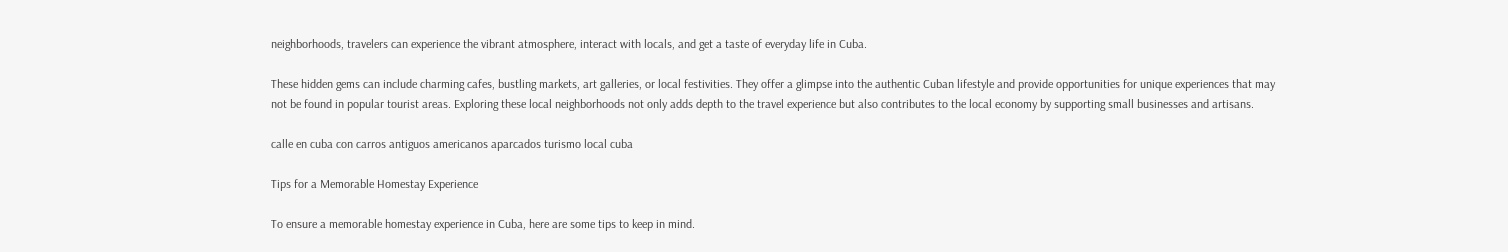neighborhoods, travelers can experience the vibrant atmosphere, interact with locals, and get a taste of everyday life in Cuba.

These hidden gems can include charming cafes, bustling markets, art galleries, or local festivities. They offer a glimpse into the authentic Cuban lifestyle and provide opportunities for unique experiences that may not be found in popular tourist areas. Exploring these local neighborhoods not only adds depth to the travel experience but also contributes to the local economy by supporting small businesses and artisans.

calle en cuba con carros antiguos americanos aparcados turismo local cuba

Tips for a Memorable Homestay Experience

To ensure a memorable homestay experience in Cuba, here are some tips to keep in mind.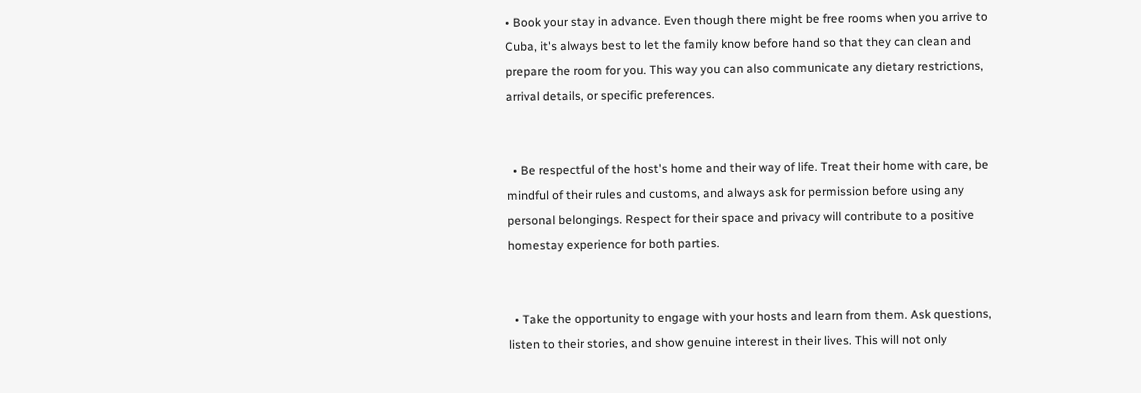• Book your stay in advance. Even though there might be free rooms when you arrive to Cuba, it's always best to let the family know before hand so that they can clean and prepare the room for you. This way you can also communicate any dietary restrictions, arrival details, or specific preferences.


  • Be respectful of the host's home and their way of life. Treat their home with care, be mindful of their rules and customs, and always ask for permission before using any personal belongings. Respect for their space and privacy will contribute to a positive homestay experience for both parties.


  • Take the opportunity to engage with your hosts and learn from them. Ask questions, listen to their stories, and show genuine interest in their lives. This will not only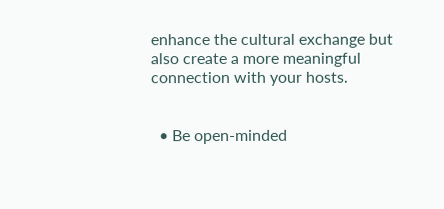enhance the cultural exchange but also create a more meaningful connection with your hosts.


  • Be open-minded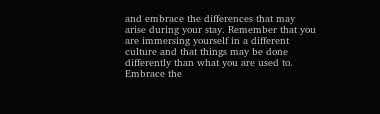and embrace the differences that may arise during your stay. Remember that you are immersing yourself in a different culture and that things may be done differently than what you are used to. Embrace the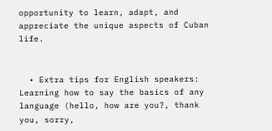opportunity to learn, adapt, and appreciate the unique aspects of Cuban life.


  • Extra tips for English speakers: Learning how to say the basics of any language (hello, how are you?, thank you, sorry,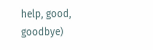help, good, goodbye)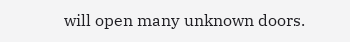will open many unknown doors.